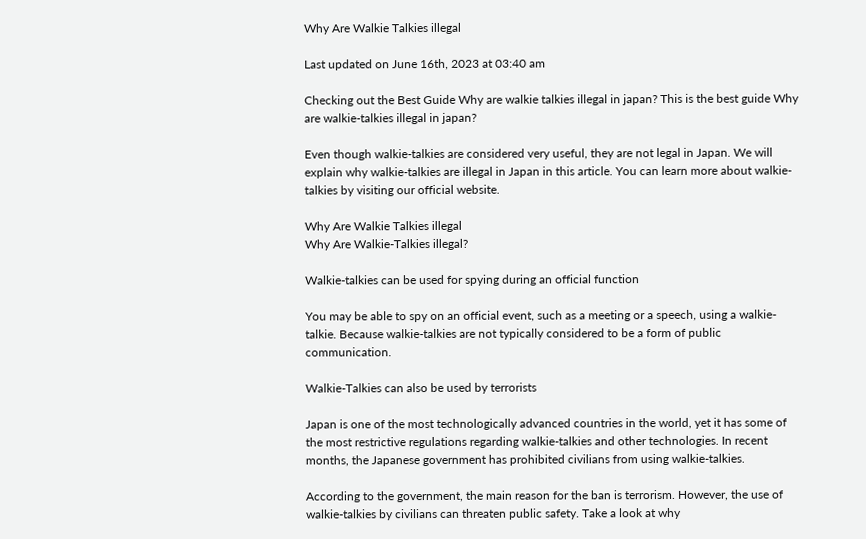Why Are Walkie Talkies illegal

Last updated on June 16th, 2023 at 03:40 am

Checking out the Best Guide Why are walkie talkies illegal in japan? This is the best guide Why are walkie-talkies illegal in japan?

Even though walkie-talkies are considered very useful, they are not legal in Japan. We will explain why walkie-talkies are illegal in Japan in this article. You can learn more about walkie-talkies by visiting our official website.

Why Are Walkie Talkies illegal
Why Are Walkie-Talkies illegal?

Walkie-talkies can be used for spying during an official function

You may be able to spy on an official event, such as a meeting or a speech, using a walkie-talkie. Because walkie-talkies are not typically considered to be a form of public communication.

Walkie-Talkies can also be used by terrorists

Japan is one of the most technologically advanced countries in the world, yet it has some of the most restrictive regulations regarding walkie-talkies and other technologies. In recent months, the Japanese government has prohibited civilians from using walkie-talkies.

According to the government, the main reason for the ban is terrorism. However, the use of walkie-talkies by civilians can threaten public safety. Take a look at why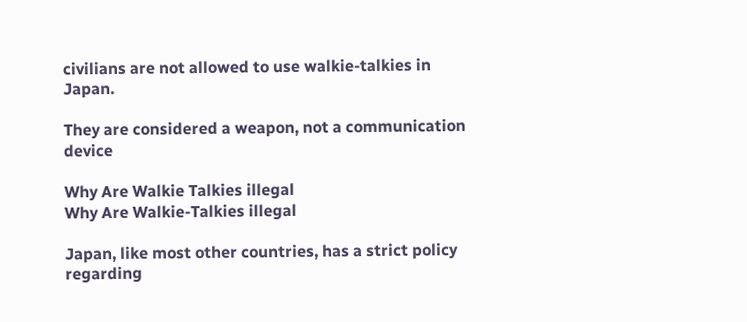civilians are not allowed to use walkie-talkies in Japan.

They are considered a weapon, not a communication device

Why Are Walkie Talkies illegal
Why Are Walkie-Talkies illegal

Japan, like most other countries, has a strict policy regarding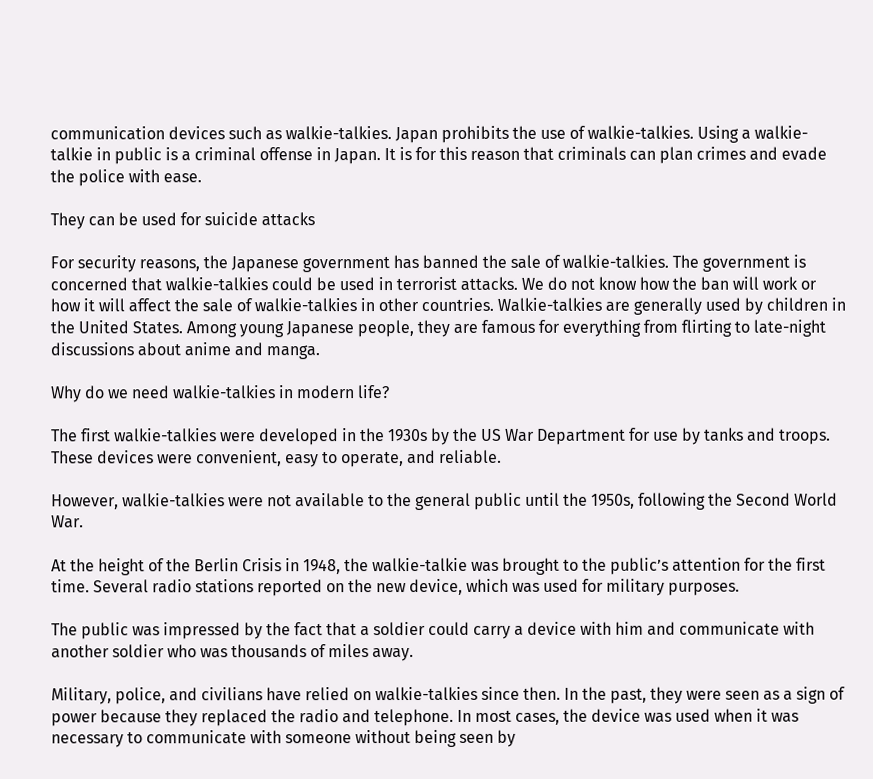communication devices such as walkie-talkies. Japan prohibits the use of walkie-talkies. Using a walkie-talkie in public is a criminal offense in Japan. It is for this reason that criminals can plan crimes and evade the police with ease.

They can be used for suicide attacks

For security reasons, the Japanese government has banned the sale of walkie-talkies. The government is concerned that walkie-talkies could be used in terrorist attacks. We do not know how the ban will work or how it will affect the sale of walkie-talkies in other countries. Walkie-talkies are generally used by children in the United States. Among young Japanese people, they are famous for everything from flirting to late-night discussions about anime and manga.

Why do we need walkie-talkies in modern life?

The first walkie-talkies were developed in the 1930s by the US War Department for use by tanks and troops. These devices were convenient, easy to operate, and reliable.

However, walkie-talkies were not available to the general public until the 1950s, following the Second World War.

At the height of the Berlin Crisis in 1948, the walkie-talkie was brought to the public’s attention for the first time. Several radio stations reported on the new device, which was used for military purposes.

The public was impressed by the fact that a soldier could carry a device with him and communicate with another soldier who was thousands of miles away.

Military, police, and civilians have relied on walkie-talkies since then. In the past, they were seen as a sign of power because they replaced the radio and telephone. In most cases, the device was used when it was necessary to communicate with someone without being seen by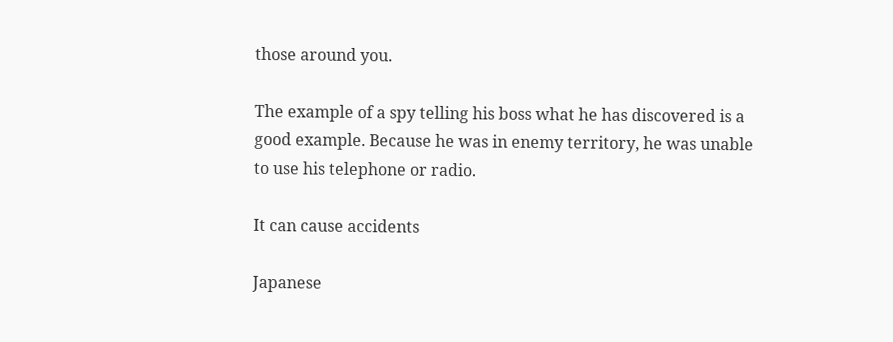those around you.

The example of a spy telling his boss what he has discovered is a good example. Because he was in enemy territory, he was unable to use his telephone or radio.

It can cause accidents

Japanese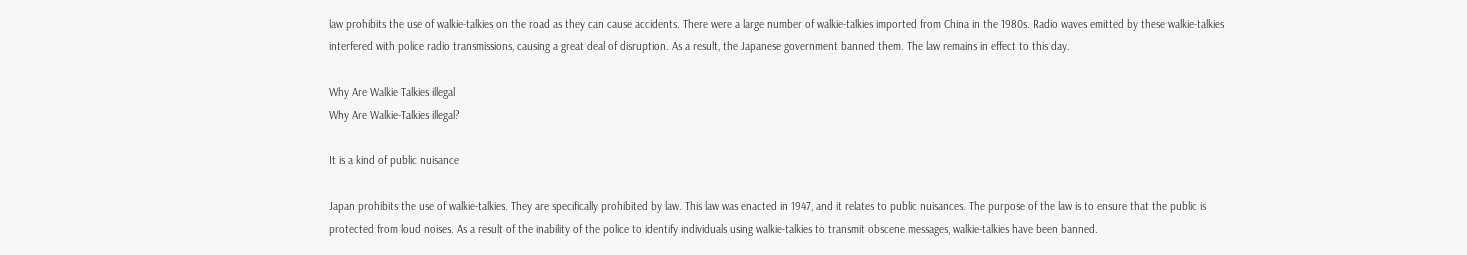law prohibits the use of walkie-talkies on the road as they can cause accidents. There were a large number of walkie-talkies imported from China in the 1980s. Radio waves emitted by these walkie-talkies interfered with police radio transmissions, causing a great deal of disruption. As a result, the Japanese government banned them. The law remains in effect to this day.

Why Are Walkie Talkies illegal
Why Are Walkie-Talkies illegal?

It is a kind of public nuisance

Japan prohibits the use of walkie-talkies. They are specifically prohibited by law. This law was enacted in 1947, and it relates to public nuisances. The purpose of the law is to ensure that the public is protected from loud noises. As a result of the inability of the police to identify individuals using walkie-talkies to transmit obscene messages, walkie-talkies have been banned.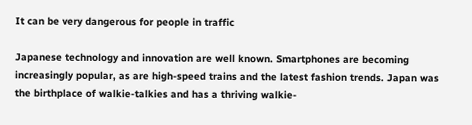It can be very dangerous for people in traffic

Japanese technology and innovation are well known. Smartphones are becoming increasingly popular, as are high-speed trains and the latest fashion trends. Japan was the birthplace of walkie-talkies and has a thriving walkie-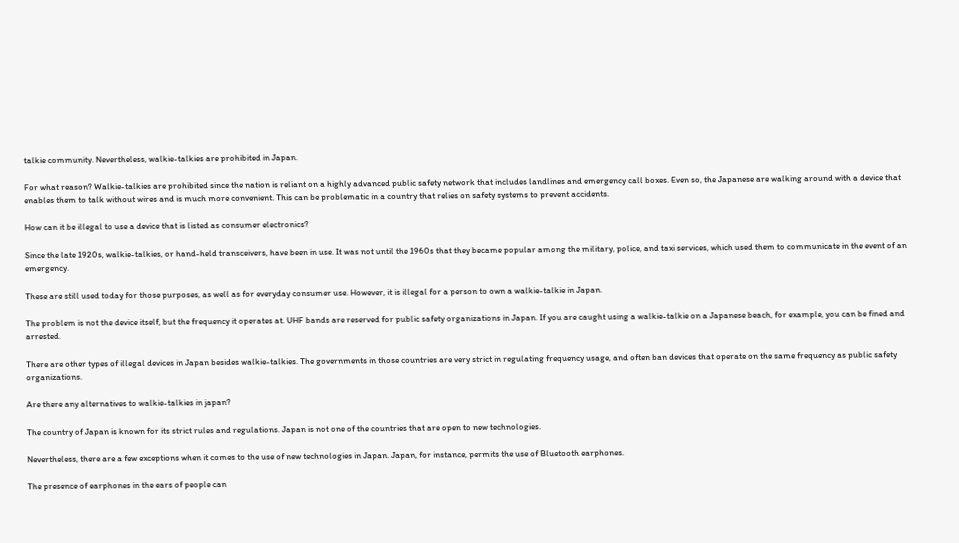talkie community. Nevertheless, walkie-talkies are prohibited in Japan.

For what reason? Walkie-talkies are prohibited since the nation is reliant on a highly advanced public safety network that includes landlines and emergency call boxes. Even so, the Japanese are walking around with a device that enables them to talk without wires and is much more convenient. This can be problematic in a country that relies on safety systems to prevent accidents.

How can it be illegal to use a device that is listed as consumer electronics?

Since the late 1920s, walkie-talkies, or hand-held transceivers, have been in use. It was not until the 1960s that they became popular among the military, police, and taxi services, which used them to communicate in the event of an emergency.

These are still used today for those purposes, as well as for everyday consumer use. However, it is illegal for a person to own a walkie-talkie in Japan.

The problem is not the device itself, but the frequency it operates at. UHF bands are reserved for public safety organizations in Japan. If you are caught using a walkie-talkie on a Japanese beach, for example, you can be fined and arrested.

There are other types of illegal devices in Japan besides walkie-talkies. The governments in those countries are very strict in regulating frequency usage, and often ban devices that operate on the same frequency as public safety organizations.

Are there any alternatives to walkie-talkies in japan?

The country of Japan is known for its strict rules and regulations. Japan is not one of the countries that are open to new technologies.

Nevertheless, there are a few exceptions when it comes to the use of new technologies in Japan. Japan, for instance, permits the use of Bluetooth earphones.

The presence of earphones in the ears of people can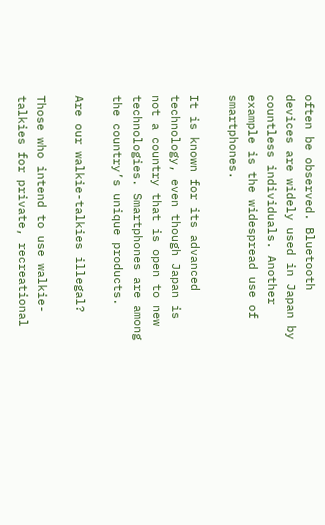often be observed. Bluetooth devices are widely used in Japan by countless individuals. Another example is the widespread use of smartphones.

It is known for its advanced technology, even though Japan is not a country that is open to new technologies. Smartphones are among the country’s unique products.

Are our walkie-talkies illegal?

Those who intend to use walkie-talkies for private, recreational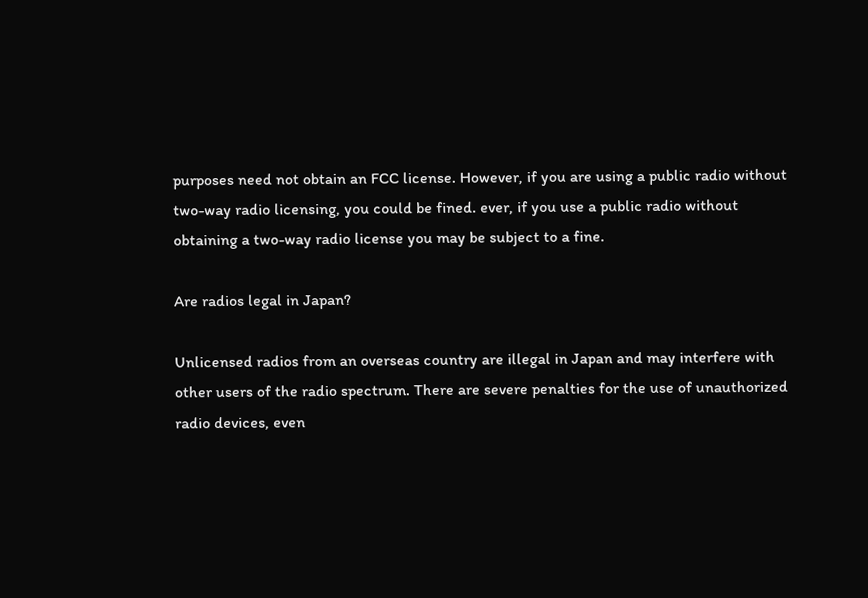purposes need not obtain an FCC license. However, if you are using a public radio without two-way radio licensing, you could be fined. ever, if you use a public radio without obtaining a two-way radio license you may be subject to a fine.

Are radios legal in Japan?

Unlicensed radios from an overseas country are illegal in Japan and may interfere with other users of the radio spectrum. There are severe penalties for the use of unauthorized radio devices, even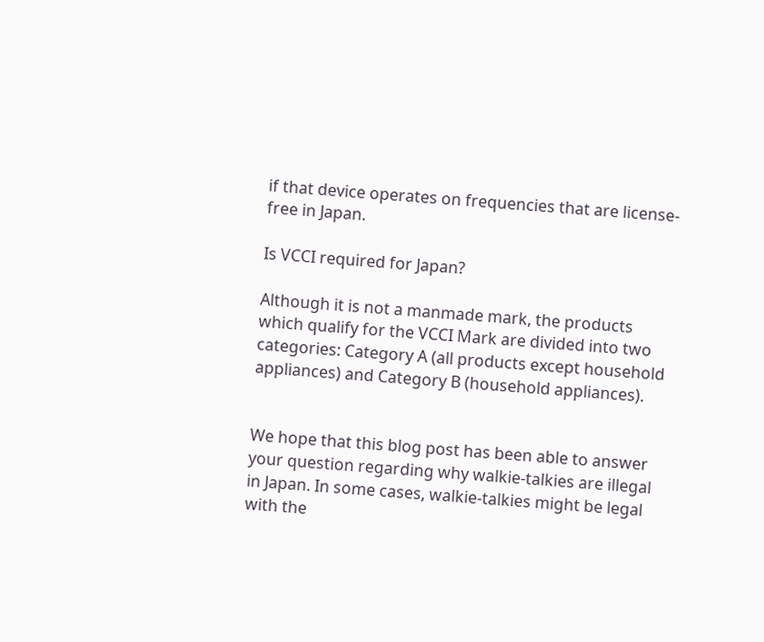if that device operates on frequencies that are license-free in Japan.

Is VCCI required for Japan?

Although it is not a manmade mark, the products which qualify for the VCCI Mark are divided into two categories: Category A (all products except household appliances) and Category B (household appliances).


We hope that this blog post has been able to answer your question regarding why walkie-talkies are illegal in Japan. In some cases, walkie-talkies might be legal with the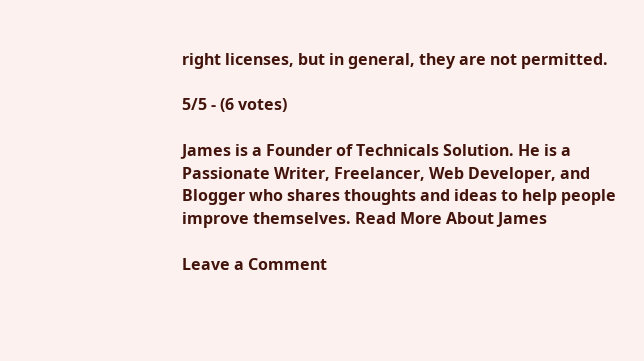right licenses, but in general, they are not permitted.

5/5 - (6 votes)

James is a Founder of Technicals Solution. He is a Passionate Writer, Freelancer, Web Developer, and Blogger who shares thoughts and ideas to help people improve themselves. Read More About James

Leave a Comment